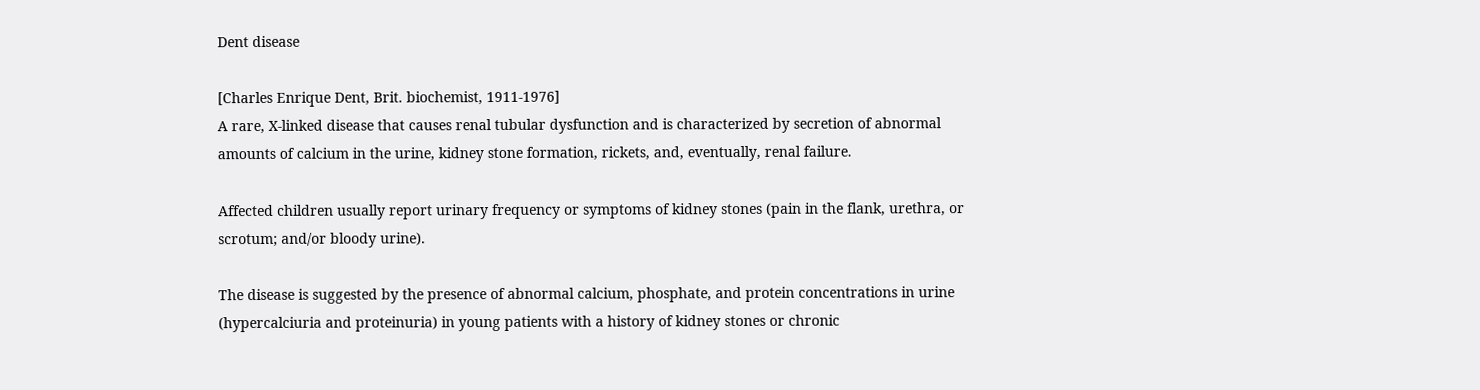Dent disease

[Charles Enrique Dent, Brit. biochemist, 1911-1976]
A rare, X-linked disease that causes renal tubular dysfunction and is characterized by secretion of abnormal amounts of calcium in the urine, kidney stone formation, rickets, and, eventually, renal failure.

Affected children usually report urinary frequency or symptoms of kidney stones (pain in the flank, urethra, or scrotum; and/or bloody urine).

The disease is suggested by the presence of abnormal calcium, phosphate, and protein concentrations in urine (hypercalciuria and proteinuria) in young patients with a history of kidney stones or chronic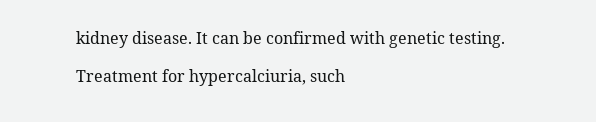kidney disease. It can be confirmed with genetic testing.

Treatment for hypercalciuria, such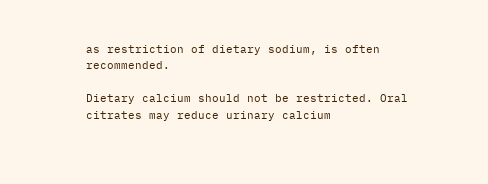as restriction of dietary sodium, is often recommended.

Dietary calcium should not be restricted. Oral citrates may reduce urinary calcium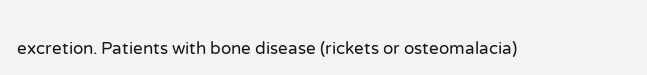excretion. Patients with bone disease (rickets or osteomalacia)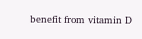benefit from vitamin D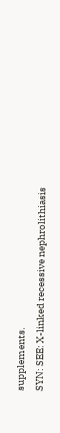supplements.
SYN: SEE: X-linked recessive nephrolithiasis